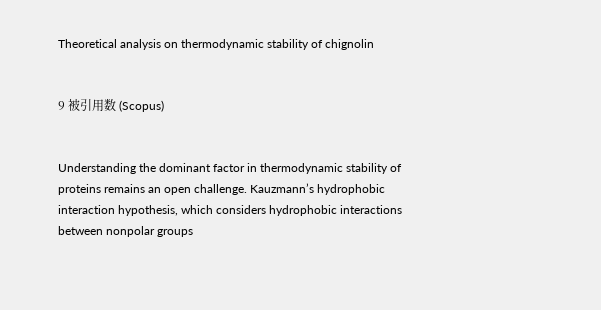Theoretical analysis on thermodynamic stability of chignolin


9 被引用数 (Scopus)


Understanding the dominant factor in thermodynamic stability of proteins remains an open challenge. Kauzmann’s hydrophobic interaction hypothesis, which considers hydrophobic interactions between nonpolar groups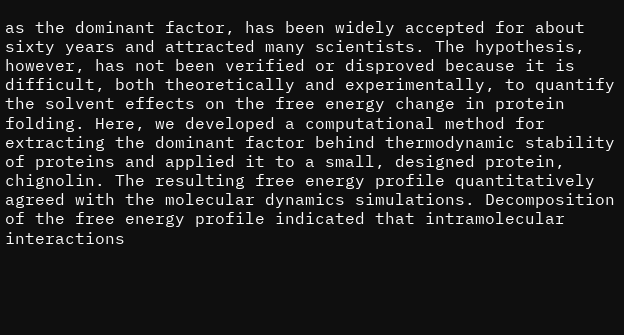as the dominant factor, has been widely accepted for about sixty years and attracted many scientists. The hypothesis, however, has not been verified or disproved because it is difficult, both theoretically and experimentally, to quantify the solvent effects on the free energy change in protein folding. Here, we developed a computational method for extracting the dominant factor behind thermodynamic stability of proteins and applied it to a small, designed protein, chignolin. The resulting free energy profile quantitatively agreed with the molecular dynamics simulations. Decomposition of the free energy profile indicated that intramolecular interactions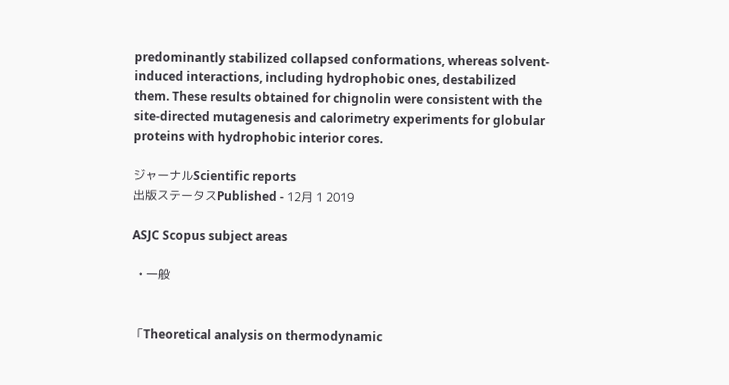predominantly stabilized collapsed conformations, whereas solvent-induced interactions, including hydrophobic ones, destabilized them. These results obtained for chignolin were consistent with the site-directed mutagenesis and calorimetry experiments for globular proteins with hydrophobic interior cores.

ジャーナルScientific reports
出版ステータスPublished - 12月 1 2019

ASJC Scopus subject areas

  • 一般


「Theoretical analysis on thermodynamic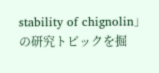stability of chignolin」の研究トピックを掘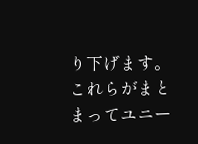り下げます。これらがまとまってユニー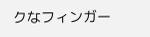クなフィンガー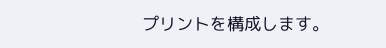プリントを構成します。